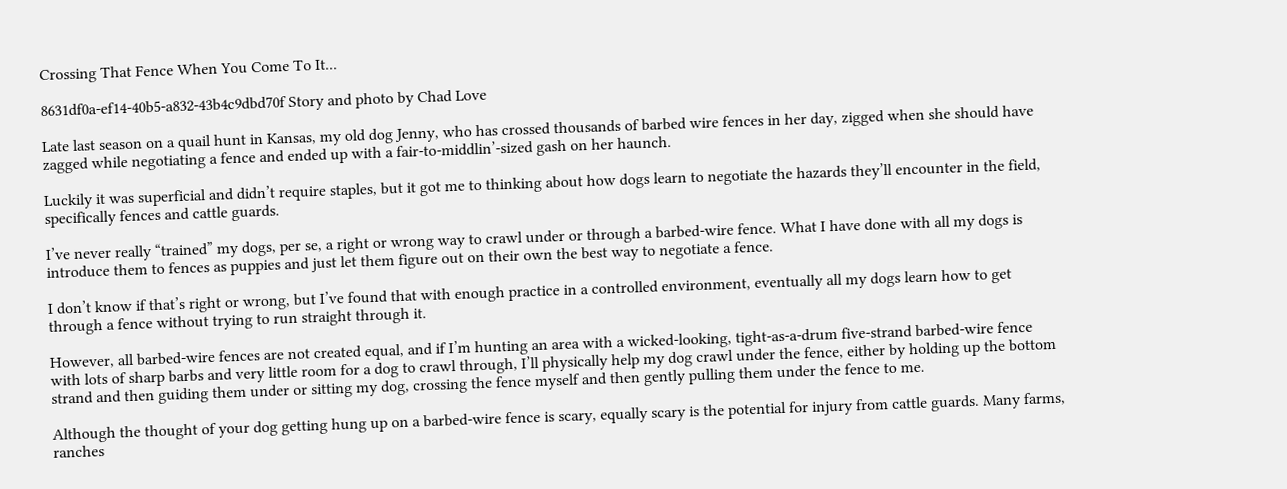Crossing That Fence When You Come To It...

8631df0a-ef14-40b5-a832-43b4c9dbd70f Story and photo by Chad Love

Late last season on a quail hunt in Kansas, my old dog Jenny, who has crossed thousands of barbed wire fences in her day, zigged when she should have zagged while negotiating a fence and ended up with a fair-to-middlin’-sized gash on her haunch.

Luckily it was superficial and didn’t require staples, but it got me to thinking about how dogs learn to negotiate the hazards they’ll encounter in the field, specifically fences and cattle guards.

I’ve never really “trained” my dogs, per se, a right or wrong way to crawl under or through a barbed-wire fence. What I have done with all my dogs is introduce them to fences as puppies and just let them figure out on their own the best way to negotiate a fence.

I don’t know if that’s right or wrong, but I’ve found that with enough practice in a controlled environment, eventually all my dogs learn how to get through a fence without trying to run straight through it.

However, all barbed-wire fences are not created equal, and if I’m hunting an area with a wicked-looking, tight-as-a-drum five-strand barbed-wire fence with lots of sharp barbs and very little room for a dog to crawl through, I’ll physically help my dog crawl under the fence, either by holding up the bottom strand and then guiding them under or sitting my dog, crossing the fence myself and then gently pulling them under the fence to me.

Although the thought of your dog getting hung up on a barbed-wire fence is scary, equally scary is the potential for injury from cattle guards. Many farms, ranches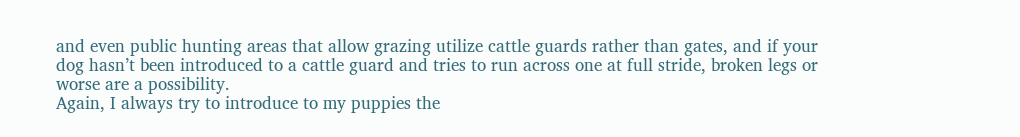and even public hunting areas that allow grazing utilize cattle guards rather than gates, and if your dog hasn’t been introduced to a cattle guard and tries to run across one at full stride, broken legs or worse are a possibility.
Again, I always try to introduce to my puppies the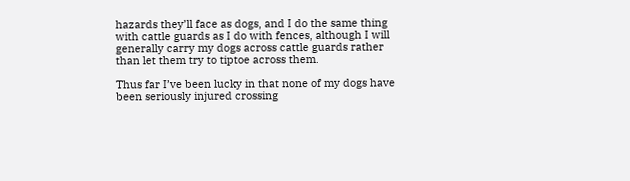hazards they’ll face as dogs, and I do the same thing with cattle guards as I do with fences, although I will generally carry my dogs across cattle guards rather than let them try to tiptoe across them.

Thus far I’ve been lucky in that none of my dogs have been seriously injured crossing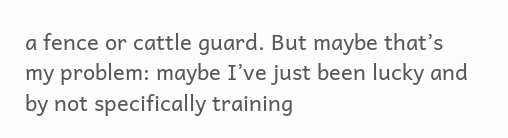a fence or cattle guard. But maybe that’s my problem: maybe I’ve just been lucky and by not specifically training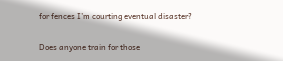for fences I’m courting eventual disaster?

Does anyone train for those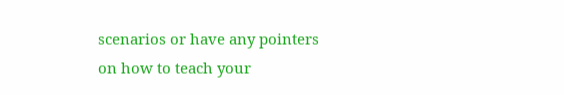scenarios or have any pointers on how to teach your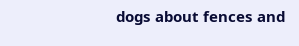dogs about fences and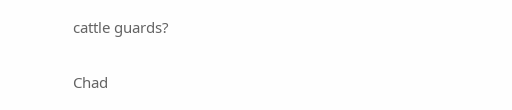cattle guards?

Chad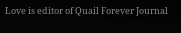Love is editor of Quail Forever Journal